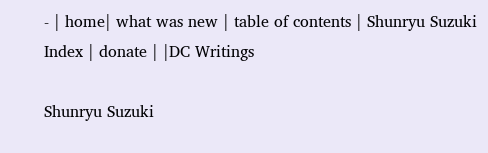- | home| what was new | table of contents | Shunryu Suzuki Index | donate | |DC Writings

Shunryu Suzuki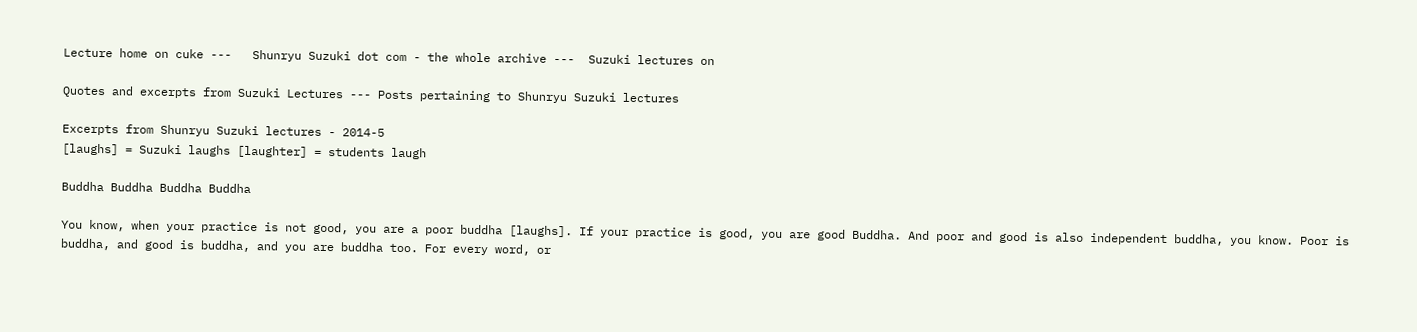Lecture home on cuke ---   Shunryu Suzuki dot com - the whole archive ---  Suzuki lectures on

Quotes and excerpts from Suzuki Lectures --- Posts pertaining to Shunryu Suzuki lectures

Excerpts from Shunryu Suzuki lectures - 2014-5
[laughs] = Suzuki laughs [laughter] = students laugh

Buddha Buddha Buddha Buddha

You know, when your practice is not good, you are a poor buddha [laughs]. If your practice is good, you are good Buddha. And poor and good is also independent buddha, you know. Poor is buddha, and good is buddha, and you are buddha too. For every word, or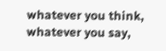whatever you think, whatever you say,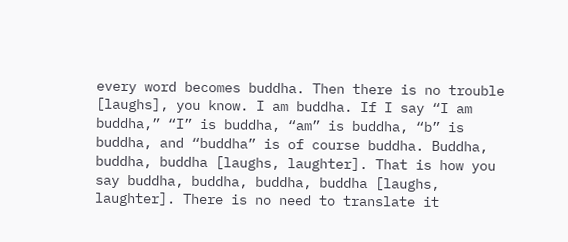every word becomes buddha. Then there is no trouble [laughs], you know. I am buddha. If I say “I am buddha,” “I” is buddha, “am” is buddha, “b” is buddha, and “buddha” is of course buddha. Buddha, buddha, buddha [laughs, laughter]. That is how you say buddha, buddha, buddha, buddha [laughs, laughter]. There is no need to translate it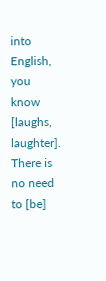into English, you know [laughs, laughter]. There is no need to [be]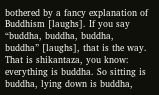bothered by a fancy explanation of Buddhism [laughs]. If you say “buddha, buddha, buddha, buddha” [laughs], that is the way. That is shikantaza, you know: everything is buddha. So sitting is buddha, lying down is buddha,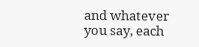and whatever you say, each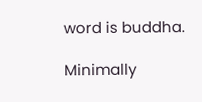word is buddha.

Minimally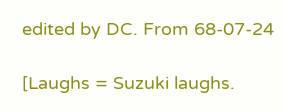edited by DC. From 68-07-24

[Laughs = Suzuki laughs.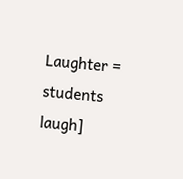Laughter = students laugh]